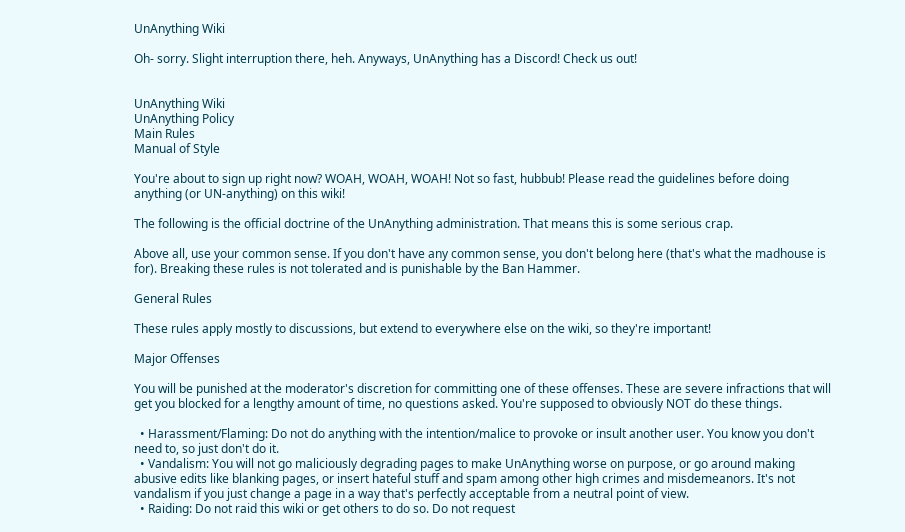UnAnything Wiki

Oh- sorry. Slight interruption there, heh. Anyways, UnAnything has a Discord! Check us out!


UnAnything Wiki
UnAnything Policy
Main Rules
Manual of Style

You're about to sign up right now? WOAH, WOAH, WOAH! Not so fast, hubbub! Please read the guidelines before doing anything (or UN-anything) on this wiki!

The following is the official doctrine of the UnAnything administration. That means this is some serious crap.

Above all, use your common sense. If you don't have any common sense, you don't belong here (that's what the madhouse is for). Breaking these rules is not tolerated and is punishable by the Ban Hammer.

General Rules

These rules apply mostly to discussions, but extend to everywhere else on the wiki, so they're important!

Major Offenses

You will be punished at the moderator's discretion for committing one of these offenses. These are severe infractions that will get you blocked for a lengthy amount of time, no questions asked. You're supposed to obviously NOT do these things.

  • Harassment/Flaming: Do not do anything with the intention/malice to provoke or insult another user. You know you don't need to, so just don't do it.
  • Vandalism: You will not go maliciously degrading pages to make UnAnything worse on purpose, or go around making abusive edits like blanking pages, or insert hateful stuff and spam among other high crimes and misdemeanors. It's not vandalism if you just change a page in a way that's perfectly acceptable from a neutral point of view.
  • Raiding: Do not raid this wiki or get others to do so. Do not request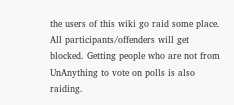the users of this wiki go raid some place. All participants/offenders will get blocked. Getting people who are not from UnAnything to vote on polls is also raiding.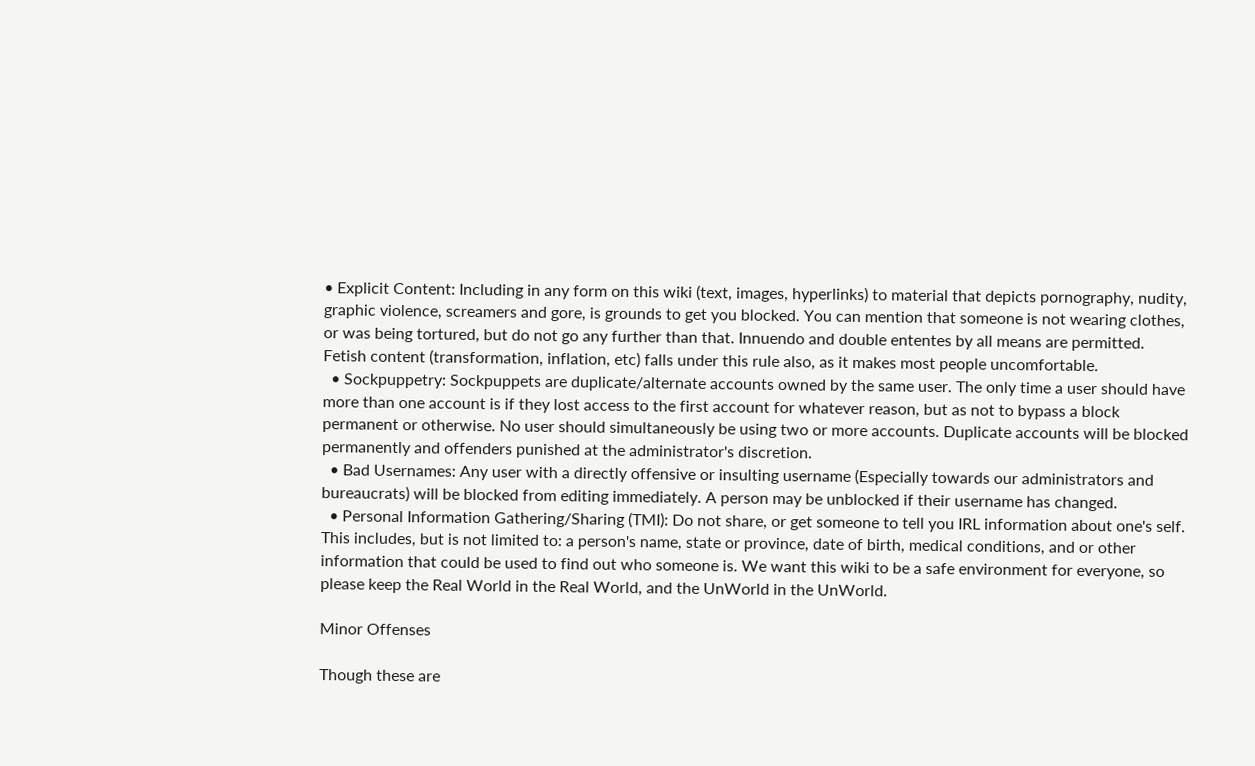• Explicit Content: Including in any form on this wiki (text, images, hyperlinks) to material that depicts pornography, nudity, graphic violence, screamers and gore, is grounds to get you blocked. You can mention that someone is not wearing clothes, or was being tortured, but do not go any further than that. Innuendo and double ententes by all means are permitted. Fetish content (transformation, inflation, etc) falls under this rule also, as it makes most people uncomfortable.
  • Sockpuppetry: Sockpuppets are duplicate/alternate accounts owned by the same user. The only time a user should have more than one account is if they lost access to the first account for whatever reason, but as not to bypass a block permanent or otherwise. No user should simultaneously be using two or more accounts. Duplicate accounts will be blocked permanently and offenders punished at the administrator's discretion.
  • Bad Usernames: Any user with a directly offensive or insulting username (Especially towards our administrators and bureaucrats) will be blocked from editing immediately. A person may be unblocked if their username has changed.
  • Personal Information Gathering/Sharing (TMI): Do not share, or get someone to tell you IRL information about one's self. This includes, but is not limited to: a person's name, state or province, date of birth, medical conditions, and or other information that could be used to find out who someone is. We want this wiki to be a safe environment for everyone, so please keep the Real World in the Real World, and the UnWorld in the UnWorld.

Minor Offenses

Though these are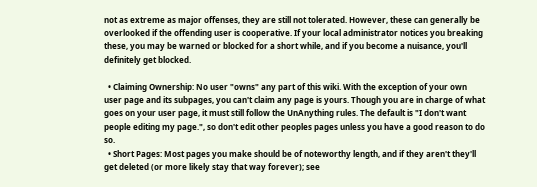not as extreme as major offenses, they are still not tolerated. However, these can generally be overlooked if the offending user is cooperative. If your local administrator notices you breaking these, you may be warned or blocked for a short while, and if you become a nuisance, you'll definitely get blocked.

  • Claiming Ownership: No user "owns" any part of this wiki. With the exception of your own user page and its subpages, you can't claim any page is yours. Though you are in charge of what goes on your user page, it must still follow the UnAnything rules. The default is "I don't want people editing my page.", so don't edit other peoples pages unless you have a good reason to do so.
  • Short Pages: Most pages you make should be of noteworthy length, and if they aren't they'll get deleted (or more likely stay that way forever); see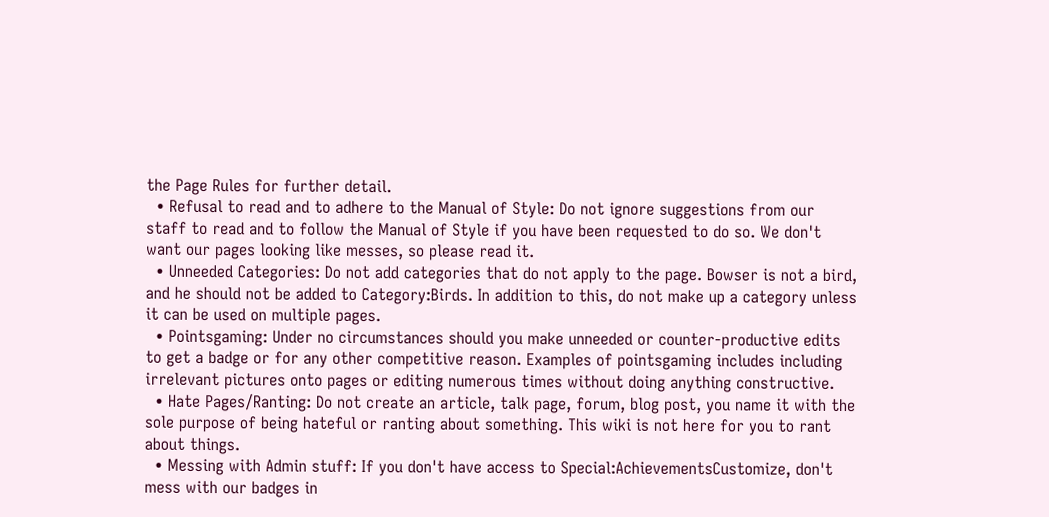the Page Rules for further detail.
  • Refusal to read and to adhere to the Manual of Style: Do not ignore suggestions from our staff to read and to follow the Manual of Style if you have been requested to do so. We don't want our pages looking like messes, so please read it.
  • Unneeded Categories: Do not add categories that do not apply to the page. Bowser is not a bird, and he should not be added to Category:Birds. In addition to this, do not make up a category unless it can be used on multiple pages.
  • Pointsgaming: Under no circumstances should you make unneeded or counter-productive edits to get a badge or for any other competitive reason. Examples of pointsgaming includes including irrelevant pictures onto pages or editing numerous times without doing anything constructive.
  • Hate Pages/Ranting: Do not create an article, talk page, forum, blog post, you name it with the sole purpose of being hateful or ranting about something. This wiki is not here for you to rant about things.
  • Messing with Admin stuff: If you don't have access to Special:AchievementsCustomize, don't mess with our badges in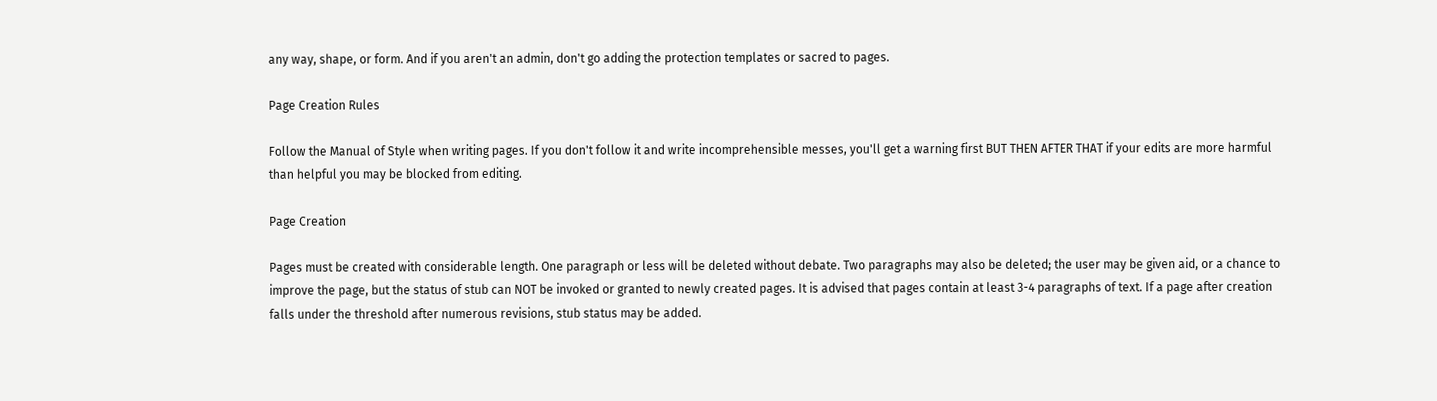any way, shape, or form. And if you aren't an admin, don't go adding the protection templates or sacred to pages.

Page Creation Rules

Follow the Manual of Style when writing pages. If you don't follow it and write incomprehensible messes, you'll get a warning first BUT THEN AFTER THAT if your edits are more harmful than helpful you may be blocked from editing.

Page Creation

Pages must be created with considerable length. One paragraph or less will be deleted without debate. Two paragraphs may also be deleted; the user may be given aid, or a chance to improve the page, but the status of stub can NOT be invoked or granted to newly created pages. It is advised that pages contain at least 3-4 paragraphs of text. If a page after creation falls under the threshold after numerous revisions, stub status may be added.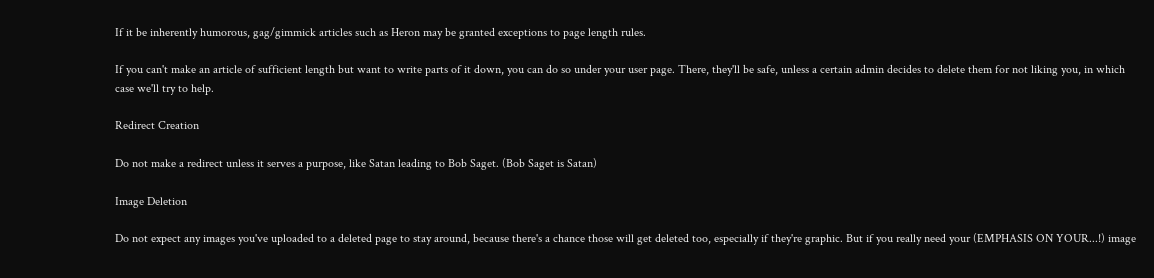If it be inherently humorous, gag/gimmick articles such as Heron may be granted exceptions to page length rules.

If you can't make an article of sufficient length but want to write parts of it down, you can do so under your user page. There, they'll be safe, unless a certain admin decides to delete them for not liking you, in which case we'll try to help.

Redirect Creation

Do not make a redirect unless it serves a purpose, like Satan leading to Bob Saget. (Bob Saget is Satan)

Image Deletion

Do not expect any images you've uploaded to a deleted page to stay around, because there's a chance those will get deleted too, especially if they're graphic. But if you really need your (EMPHASIS ON YOUR...!) image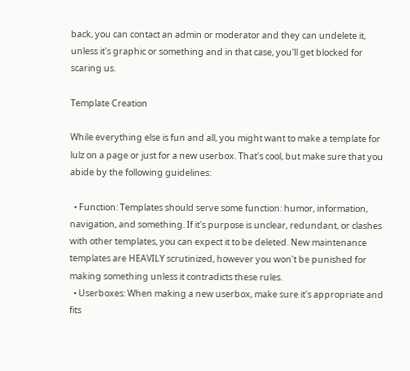back, you can contact an admin or moderator and they can undelete it, unless it's graphic or something and in that case, you'll get blocked for scaring us.

Template Creation

While everything else is fun and all, you might want to make a template for lulz on a page or just for a new userbox. That's cool, but make sure that you abide by the following guidelines:

  • Function: Templates should serve some function: humor, information, navigation, and something. If it's purpose is unclear, redundant, or clashes with other templates, you can expect it to be deleted. New maintenance templates are HEAVILY scrutinized, however you won't be punished for making something unless it contradicts these rules.
  • Userboxes: When making a new userbox, make sure it's appropriate and fits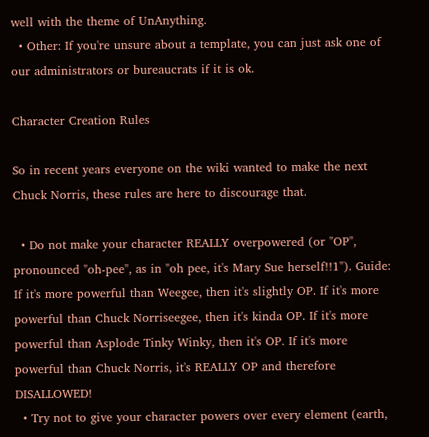well with the theme of UnAnything.
  • Other: If you're unsure about a template, you can just ask one of our administrators or bureaucrats if it is ok.

Character Creation Rules

So in recent years everyone on the wiki wanted to make the next Chuck Norris, these rules are here to discourage that.

  • Do not make your character REALLY overpowered (or "OP", pronounced "oh-pee", as in "oh pee, it's Mary Sue herself!!1"). Guide: If it's more powerful than Weegee, then it's slightly OP. If it's more powerful than Chuck Norriseegee, then it's kinda OP. If it's more powerful than Asplode Tinky Winky, then it's OP. If it's more powerful than Chuck Norris, it's REALLY OP and therefore DISALLOWED!
  • Try not to give your character powers over every element (earth,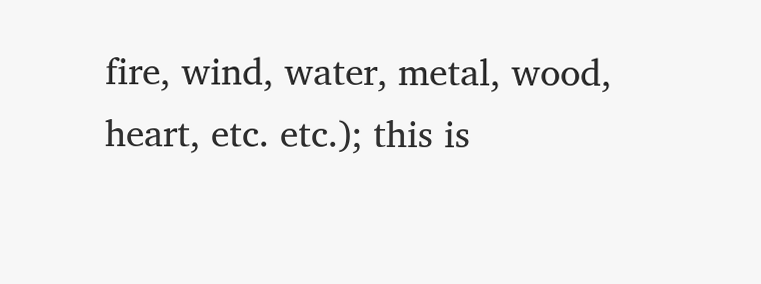fire, wind, water, metal, wood, heart, etc. etc.); this is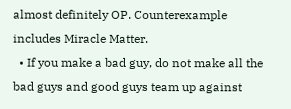almost definitely OP. Counterexample includes Miracle Matter.
  • If you make a bad guy, do not make all the bad guys and good guys team up against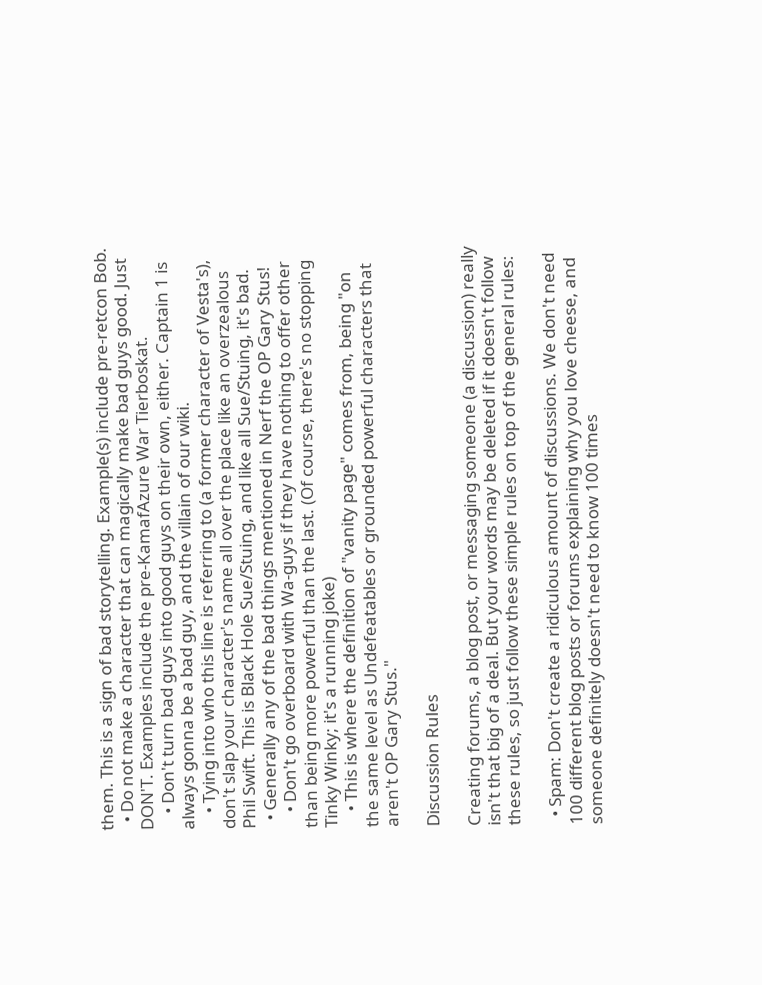them. This is a sign of bad storytelling. Example(s) include pre-retcon Bob.
  • Do not make a character that can magically make bad guys good. Just DON'T. Examples include the pre-KamafAzure War Tierboskat.
    • Don't turn bad guys into good guys on their own, either. Captain 1 is always gonna be a bad guy, and the villain of our wiki.
    • Tying into who this line is referring to (a former character of Vesta's), don't slap your character's name all over the place like an overzealous Phil Swift. This is Black Hole Sue/Stuing, and like all Sue/Stuing, it's bad.
  • Generally any of the bad things mentioned in Nerf the OP Gary Stus!
    • Don't go overboard with Wa-guys if they have nothing to offer other than being more powerful than the last. (Of course, there's no stopping Tinky Winky; it's a running joke)
    • This is where the definition of "vanity page" comes from, being "on the same level as Undefeatables or grounded powerful characters that aren't OP Gary Stus."

Discussion Rules

Creating forums, a blog post, or messaging someone (a discussion) really isn't that big of a deal. But your words may be deleted if it doesn't follow these rules, so just follow these simple rules on top of the general rules:

  • Spam: Don't create a ridiculous amount of discussions. We don't need 100 different blog posts or forums explaining why you love cheese, and someone definitely doesn't need to know 100 times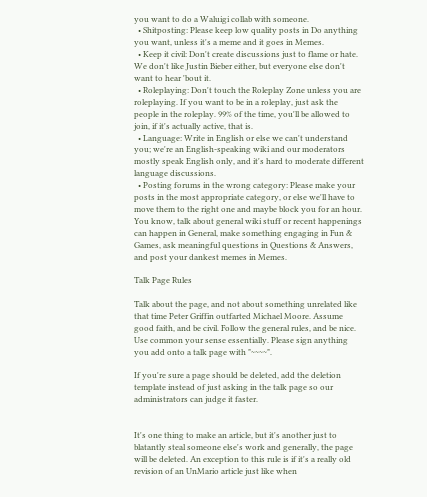you want to do a Waluigi collab with someone.
  • Shitposting: Please keep low quality posts in Do anything you want, unless it's a meme and it goes in Memes.
  • Keep it civil: Don't create discussions just to flame or hate. We don't like Justin Bieber either, but everyone else don't want to hear 'bout it.
  • Roleplaying: Don't touch the Roleplay Zone unless you are roleplaying. If you want to be in a roleplay, just ask the people in the roleplay. 99% of the time, you'll be allowed to join, if it's actually active, that is.
  • Language: Write in English or else we can't understand you; we're an English-speaking wiki and our moderators mostly speak English only, and it's hard to moderate different language discussions.
  • Posting forums in the wrong category: Please make your posts in the most appropriate category, or else we'll have to move them to the right one and maybe block you for an hour. You know, talk about general wiki stuff or recent happenings can happen in General, make something engaging in Fun & Games, ask meaningful questions in Questions & Answers, and post your dankest memes in Memes.

Talk Page Rules

Talk about the page, and not about something unrelated like that time Peter Griffin outfarted Michael Moore. Assume good faith, and be civil. Follow the general rules, and be nice. Use common your sense essentially. Please sign anything you add onto a talk page with "~~~~".

If you're sure a page should be deleted, add the deletion template instead of just asking in the talk page so our administrators can judge it faster.


It's one thing to make an article, but it's another just to blatantly steal someone else's work and generally, the page will be deleted. An exception to this rule is if it's a really old revision of an UnMario article just like when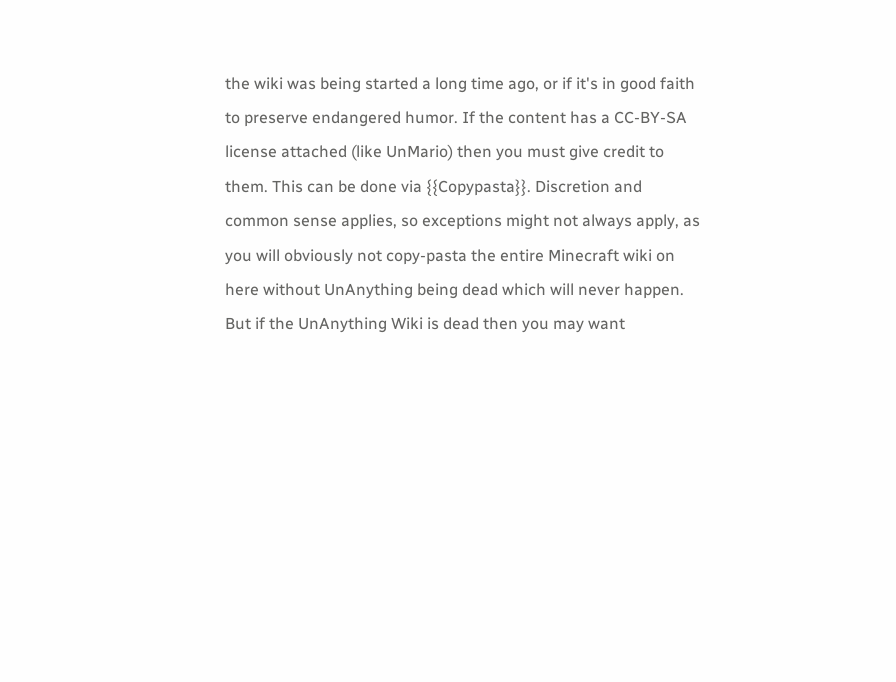the wiki was being started a long time ago, or if it's in good faith to preserve endangered humor. If the content has a CC-BY-SA license attached (like UnMario) then you must give credit to them. This can be done via {{Copypasta}}. Discretion and common sense applies, so exceptions might not always apply, as you will obviously not copy-pasta the entire Minecraft wiki on here without UnAnything being dead which will never happen. But if the UnAnything Wiki is dead then you may want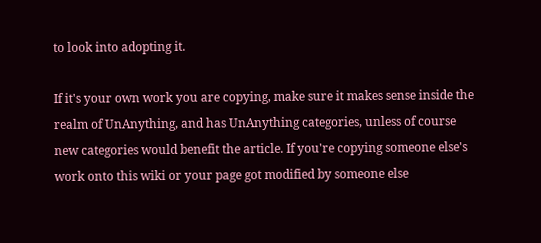to look into adopting it.

If it's your own work you are copying, make sure it makes sense inside the realm of UnAnything, and has UnAnything categories, unless of course new categories would benefit the article. If you're copying someone else's work onto this wiki or your page got modified by someone else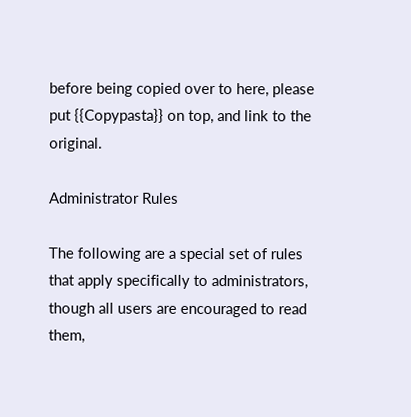before being copied over to here, please put {{Copypasta}} on top, and link to the original.

Administrator Rules

The following are a special set of rules that apply specifically to administrators, though all users are encouraged to read them,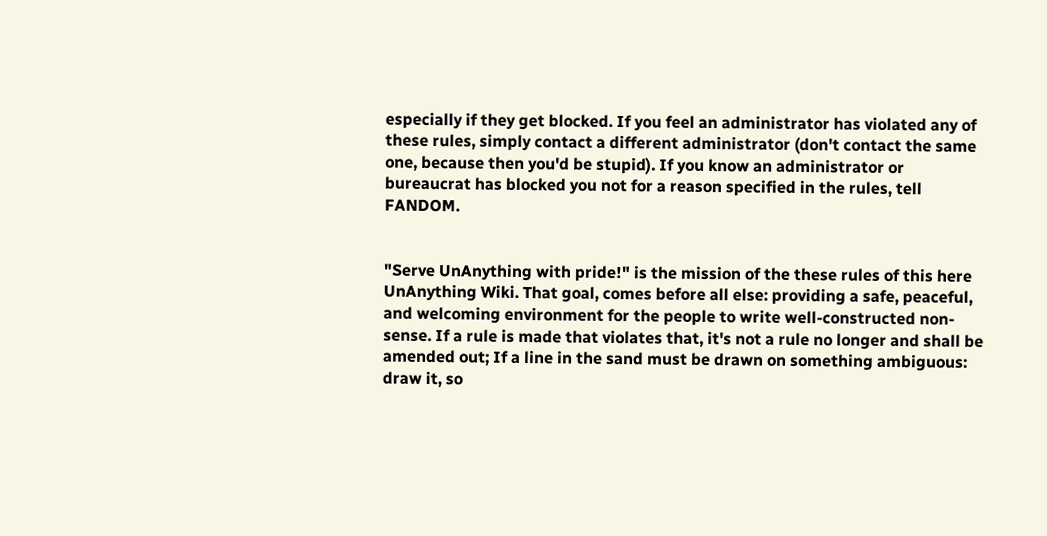especially if they get blocked. If you feel an administrator has violated any of these rules, simply contact a different administrator (don't contact the same one, because then you'd be stupid). If you know an administrator or bureaucrat has blocked you not for a reason specified in the rules, tell FANDOM.


"Serve UnAnything with pride!" is the mission of the these rules of this here UnAnything Wiki. That goal, comes before all else: providing a safe, peaceful, and welcoming environment for the people to write well-constructed non-sense. If a rule is made that violates that, it's not a rule no longer and shall be amended out; If a line in the sand must be drawn on something ambiguous: draw it, so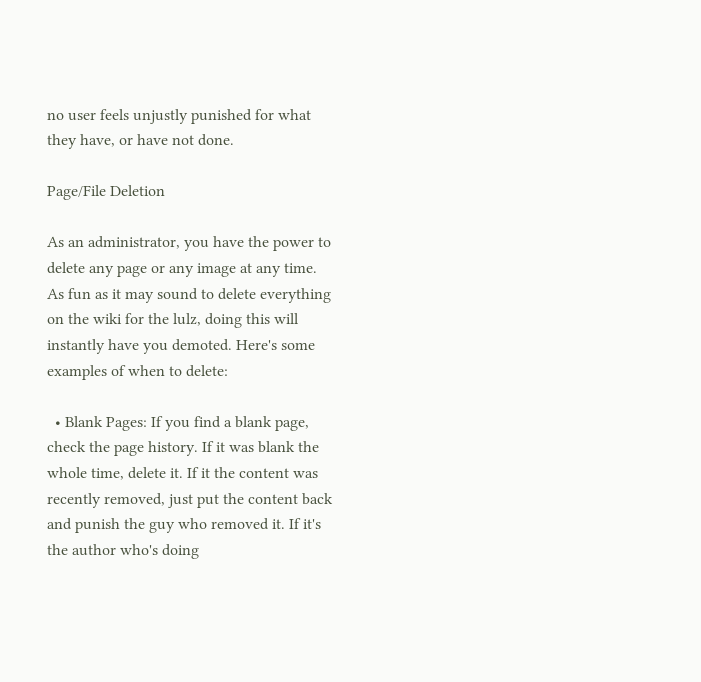no user feels unjustly punished for what they have, or have not done.

Page/File Deletion

As an administrator, you have the power to delete any page or any image at any time. As fun as it may sound to delete everything on the wiki for the lulz, doing this will instantly have you demoted. Here's some examples of when to delete:

  • Blank Pages: If you find a blank page, check the page history. If it was blank the whole time, delete it. If it the content was recently removed, just put the content back and punish the guy who removed it. If it's the author who's doing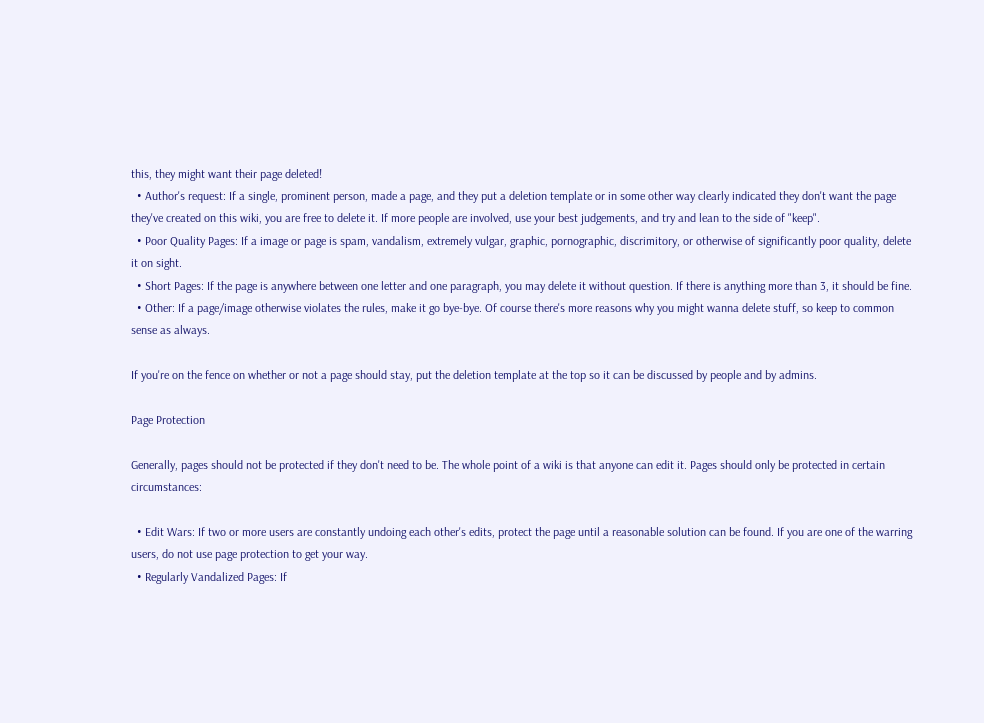this, they might want their page deleted!
  • Author's request: If a single, prominent person, made a page, and they put a deletion template or in some other way clearly indicated they don't want the page they've created on this wiki, you are free to delete it. If more people are involved, use your best judgements, and try and lean to the side of "keep".
  • Poor Quality Pages: If a image or page is spam, vandalism, extremely vulgar, graphic, pornographic, discrimitory, or otherwise of significantly poor quality, delete it on sight.
  • Short Pages: If the page is anywhere between one letter and one paragraph, you may delete it without question. If there is anything more than 3, it should be fine.
  • Other: If a page/image otherwise violates the rules, make it go bye-bye. Of course there's more reasons why you might wanna delete stuff, so keep to common sense as always.

If you're on the fence on whether or not a page should stay, put the deletion template at the top so it can be discussed by people and by admins.

Page Protection

Generally, pages should not be protected if they don't need to be. The whole point of a wiki is that anyone can edit it. Pages should only be protected in certain circumstances:

  • Edit Wars: If two or more users are constantly undoing each other's edits, protect the page until a reasonable solution can be found. If you are one of the warring users, do not use page protection to get your way.
  • Regularly Vandalized Pages: If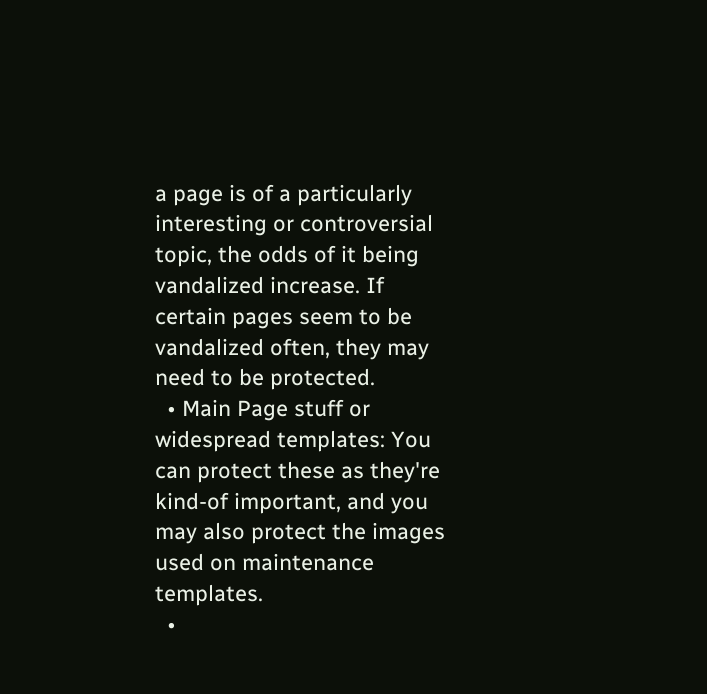a page is of a particularly interesting or controversial topic, the odds of it being vandalized increase. If certain pages seem to be vandalized often, they may need to be protected.
  • Main Page stuff or widespread templates: You can protect these as they're kind-of important, and you may also protect the images used on maintenance templates.
  •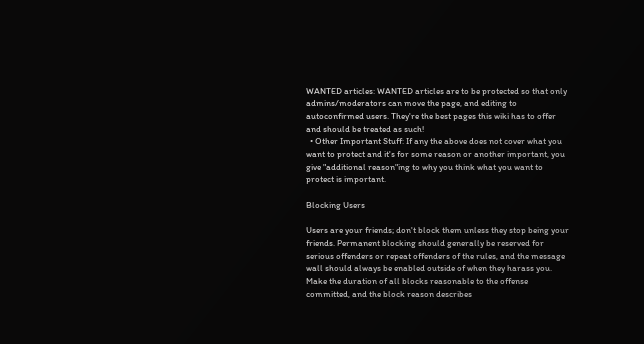WANTED articles: WANTED articles are to be protected so that only admins/moderators can move the page, and editing to autoconfirmed users. They're the best pages this wiki has to offer and should be treated as such!
  • Other Important Stuff: If any the above does not cover what you want to protect and it's for some reason or another important, you give "additional reason"ing to why you think what you want to protect is important.

Blocking Users

Users are your friends; don't block them unless they stop being your friends. Permanent blocking should generally be reserved for serious offenders or repeat offenders of the rules, and the message wall should always be enabled outside of when they harass you. Make the duration of all blocks reasonable to the offense committed, and the block reason describes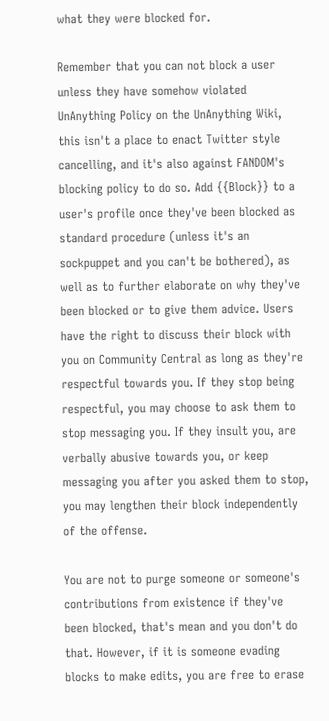what they were blocked for.

Remember that you can not block a user unless they have somehow violated UnAnything Policy on the UnAnything Wiki, this isn't a place to enact Twitter style cancelling, and it's also against FANDOM's blocking policy to do so. Add {{Block}} to a user's profile once they've been blocked as standard procedure (unless it's an sockpuppet and you can't be bothered), as well as to further elaborate on why they've been blocked or to give them advice. Users have the right to discuss their block with you on Community Central as long as they're respectful towards you. If they stop being respectful, you may choose to ask them to stop messaging you. If they insult you, are verbally abusive towards you, or keep messaging you after you asked them to stop, you may lengthen their block independently of the offense.

You are not to purge someone or someone's contributions from existence if they've been blocked, that's mean and you don't do that. However, if it is someone evading blocks to make edits, you are free to erase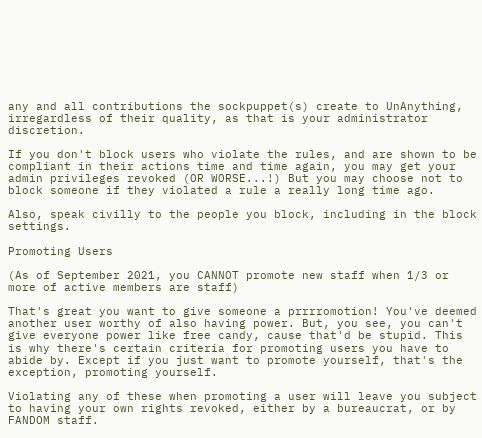any and all contributions the sockpuppet(s) create to UnAnything, irregardless of their quality, as that is your administrator discretion.

If you don't block users who violate the rules, and are shown to be compliant in their actions time and time again, you may get your admin privileges revoked (OR WORSE...!) But you may choose not to block someone if they violated a rule a really long time ago.

Also, speak civilly to the people you block, including in the block settings.

Promoting Users

(As of September 2021, you CANNOT promote new staff when 1/3 or more of active members are staff)

That's great you want to give someone a prrrromotion! You've deemed another user worthy of also having power. But, you see, you can't give everyone power like free candy, cause that'd be stupid. This is why there's certain criteria for promoting users you have to abide by. Except if you just want to promote yourself, that's the exception, promoting yourself.

Violating any of these when promoting a user will leave you subject to having your own rights revoked, either by a bureaucrat, or by FANDOM staff.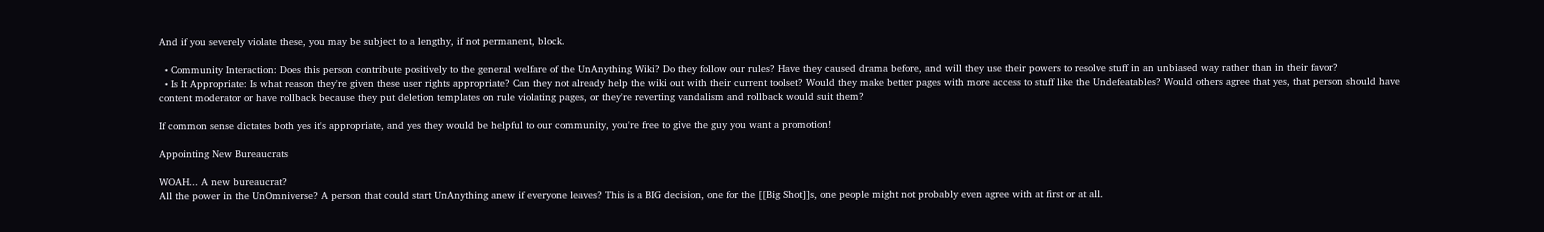And if you severely violate these, you may be subject to a lengthy, if not permanent, block.

  • Community Interaction: Does this person contribute positively to the general welfare of the UnAnything Wiki? Do they follow our rules? Have they caused drama before, and will they use their powers to resolve stuff in an unbiased way rather than in their favor?
  • Is It Appropriate: Is what reason they're given these user rights appropriate? Can they not already help the wiki out with their current toolset? Would they make better pages with more access to stuff like the Undefeatables? Would others agree that yes, that person should have content moderator or have rollback because they put deletion templates on rule violating pages, or they're reverting vandalism and rollback would suit them?

If common sense dictates both yes it's appropriate, and yes they would be helpful to our community, you're free to give the guy you want a promotion!

Appointing New Bureaucrats

WOAH... A new bureaucrat?
All the power in the UnOmniverse? A person that could start UnAnything anew if everyone leaves? This is a BIG decision, one for the [[Big Shot]]s, one people might not probably even agree with at first or at all.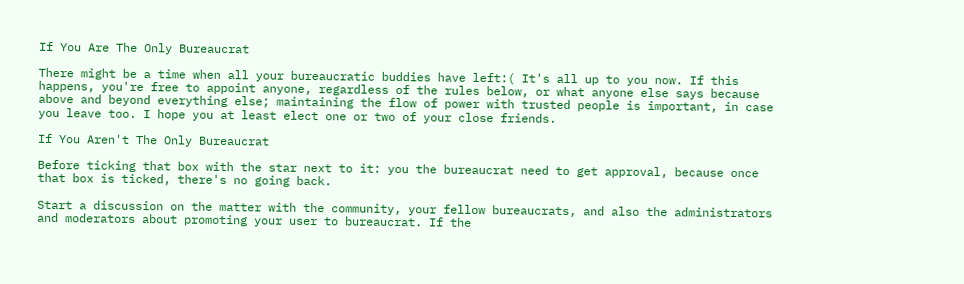If You Are The Only Bureaucrat

There might be a time when all your bureaucratic buddies have left:( It's all up to you now. If this happens, you're free to appoint anyone, regardless of the rules below, or what anyone else says because above and beyond everything else; maintaining the flow of power with trusted people is important, in case you leave too. I hope you at least elect one or two of your close friends.

If You Aren't The Only Bureaucrat

Before ticking that box with the star next to it: you the bureaucrat need to get approval, because once that box is ticked, there's no going back.

Start a discussion on the matter with the community, your fellow bureaucrats, and also the administrators and moderators about promoting your user to bureaucrat. If the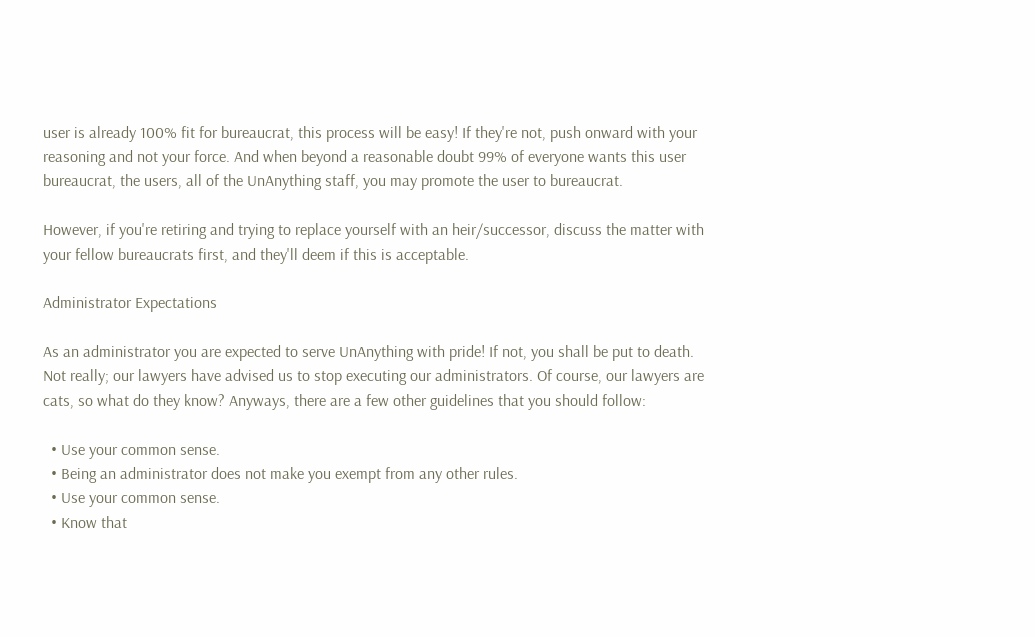user is already 100% fit for bureaucrat, this process will be easy! If they're not, push onward with your reasoning and not your force. And when beyond a reasonable doubt 99% of everyone wants this user bureaucrat, the users, all of the UnAnything staff, you may promote the user to bureaucrat.

However, if you're retiring and trying to replace yourself with an heir/successor, discuss the matter with your fellow bureaucrats first, and they'll deem if this is acceptable.

Administrator Expectations

As an administrator you are expected to serve UnAnything with pride! If not, you shall be put to death. Not really; our lawyers have advised us to stop executing our administrators. Of course, our lawyers are cats, so what do they know? Anyways, there are a few other guidelines that you should follow:

  • Use your common sense.
  • Being an administrator does not make you exempt from any other rules.
  • Use your common sense.
  • Know that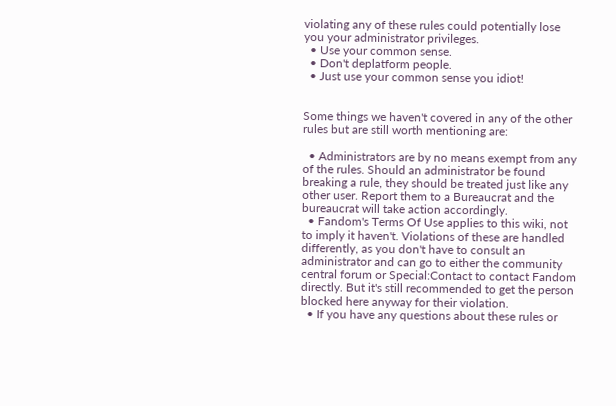violating any of these rules could potentially lose you your administrator privileges.
  • Use your common sense.
  • Don't deplatform people.
  • Just use your common sense you idiot!


Some things we haven't covered in any of the other rules but are still worth mentioning are:

  • Administrators are by no means exempt from any of the rules. Should an administrator be found breaking a rule, they should be treated just like any other user. Report them to a Bureaucrat and the bureaucrat will take action accordingly.
  • Fandom's Terms Of Use applies to this wiki, not to imply it haven't. Violations of these are handled differently, as you don't have to consult an administrator and can go to either the community central forum or Special:Contact to contact Fandom directly. But it's still recommended to get the person blocked here anyway for their violation.
  • If you have any questions about these rules or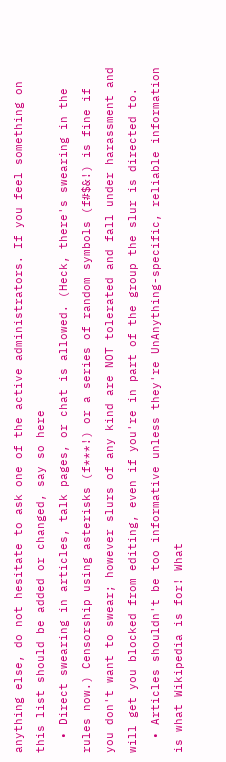anything else, do not hesitate to ask one of the active administrators. If you feel something on this list should be added or changed, say so here
  • Direct swearing in articles, talk pages, or chat is allowed. (Heck, there's swearing in the rules now.) Censorship using asterisks (f***!) or a series of random symbols (f#$&!) is fine if you don't want to swear; however slurs of any kind are NOT tolerated and fall under harassment and will get you blocked from editing, even if you're in part of the group the slur is directed to.
  • Articles shouldn't be too informative unless they're UnAnything-specific, reliable information is what Wikipedia is for! What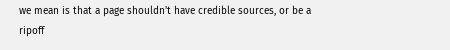we mean is that a page shouldn't have credible sources, or be a ripoff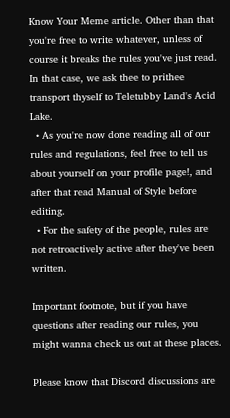Know Your Meme article. Other than that you're free to write whatever, unless of course it breaks the rules you've just read. In that case, we ask thee to prithee transport thyself to Teletubby Land's Acid Lake.
  • As you're now done reading all of our rules and regulations, feel free to tell us about yourself on your profile page!, and after that read Manual of Style before editing.
  • For the safety of the people, rules are not retroactively active after they've been written.

Important footnote, but if you have questions after reading our rules, you might wanna check us out at these places.

Please know that Discord discussions are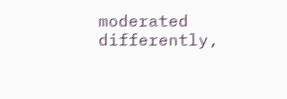moderated differently,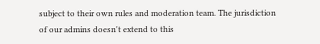subject to their own rules and moderation team. The jurisdiction of our admins doesn't extend to this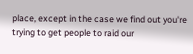place, except in the case we find out you're trying to get people to raid our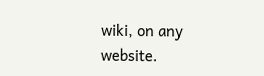wiki, on any website.